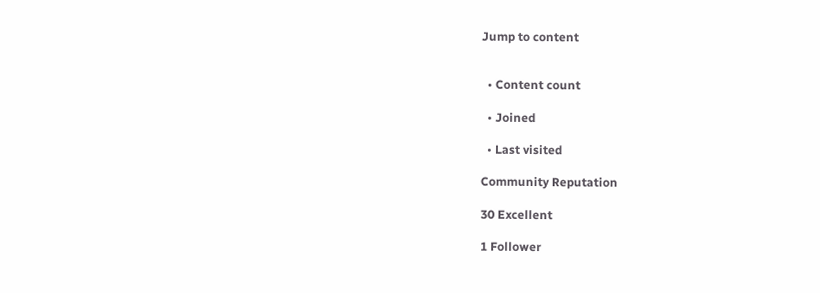Jump to content


  • Content count

  • Joined

  • Last visited

Community Reputation

30 Excellent

1 Follower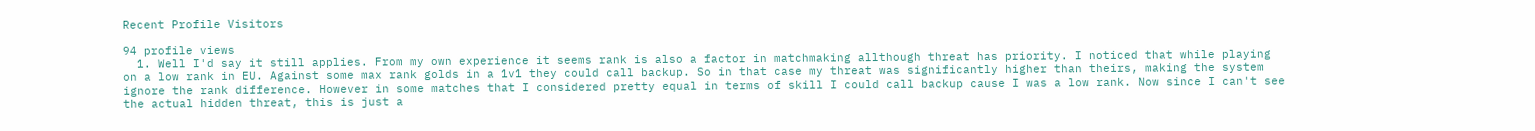Recent Profile Visitors

94 profile views
  1. Well I'd say it still applies. From my own experience it seems rank is also a factor in matchmaking allthough threat has priority. I noticed that while playing on a low rank in EU. Against some max rank golds in a 1v1 they could call backup. So in that case my threat was significantly higher than theirs, making the system ignore the rank difference. However in some matches that I considered pretty equal in terms of skill I could call backup cause I was a low rank. Now since I can't see the actual hidden threat, this is just a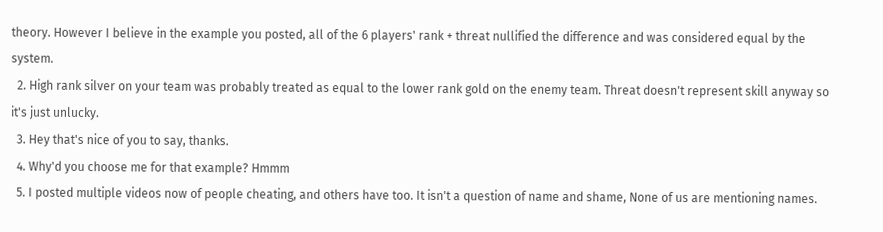theory. However I believe in the example you posted, all of the 6 players' rank + threat nullified the difference and was considered equal by the system.
  2. High rank silver on your team was probably treated as equal to the lower rank gold on the enemy team. Threat doesn't represent skill anyway so it's just unlucky.
  3. Hey that's nice of you to say, thanks.
  4. Why'd you choose me for that example? Hmmm
  5. I posted multiple videos now of people cheating, and others have too. It isn't a question of name and shame, None of us are mentioning names.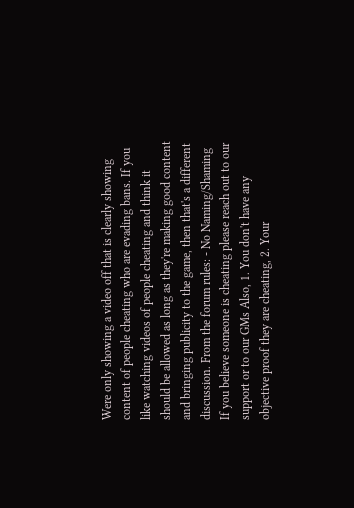Were only showing a video off that is clearly showing content of people cheating who are evading bans. If you like watching videos of people cheating and think it should be allowed as long as they're making good content and bringing publicity to the game, then that's a different discussion. From the forum rules: - No Naming/Shaming If you believe someone is cheating please reach out to our support or to our GMs Also, 1. You don't have any objective proof they are cheating, 2. Your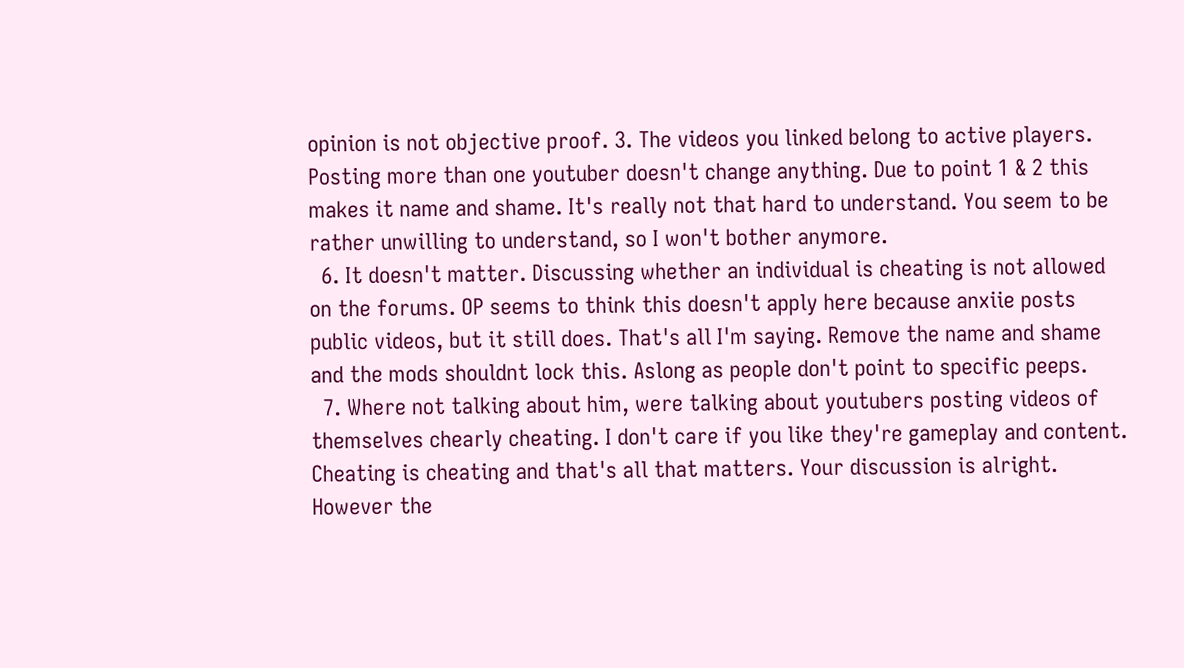opinion is not objective proof. 3. The videos you linked belong to active players. Posting more than one youtuber doesn't change anything. Due to point 1 & 2 this makes it name and shame. It's really not that hard to understand. You seem to be rather unwilling to understand, so I won't bother anymore.
  6. It doesn't matter. Discussing whether an individual is cheating is not allowed on the forums. OP seems to think this doesn't apply here because anxiie posts public videos, but it still does. That's all I'm saying. Remove the name and shame and the mods shouldnt lock this. Aslong as people don't point to specific peeps.
  7. Where not talking about him, were talking about youtubers posting videos of themselves chearly cheating. I don't care if you like they're gameplay and content. Cheating is cheating and that's all that matters. Your discussion is alright. However the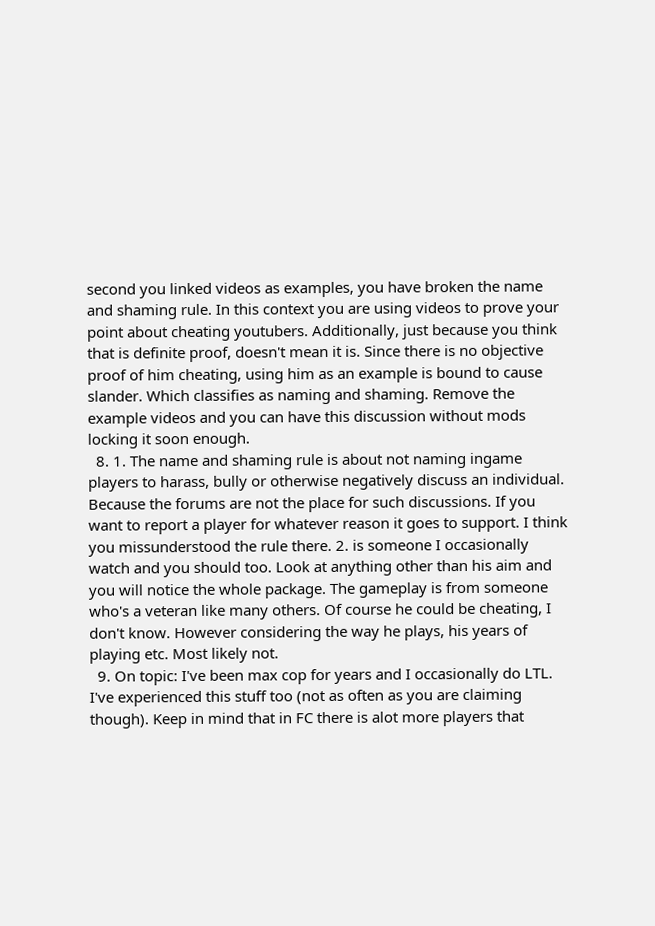second you linked videos as examples, you have broken the name and shaming rule. In this context you are using videos to prove your point about cheating youtubers. Additionally, just because you think that is definite proof, doesn't mean it is. Since there is no objective proof of him cheating, using him as an example is bound to cause slander. Which classifies as naming and shaming. Remove the example videos and you can have this discussion without mods locking it soon enough.
  8. 1. The name and shaming rule is about not naming ingame players to harass, bully or otherwise negatively discuss an individual. Because the forums are not the place for such discussions. If you want to report a player for whatever reason it goes to support. I think you missunderstood the rule there. 2. is someone I occasionally watch and you should too. Look at anything other than his aim and you will notice the whole package. The gameplay is from someone who's a veteran like many others. Of course he could be cheating, I don't know. However considering the way he plays, his years of playing etc. Most likely not.
  9. On topic: I've been max cop for years and I occasionally do LTL. I've experienced this stuff too (not as often as you are claiming though). Keep in mind that in FC there is alot more players that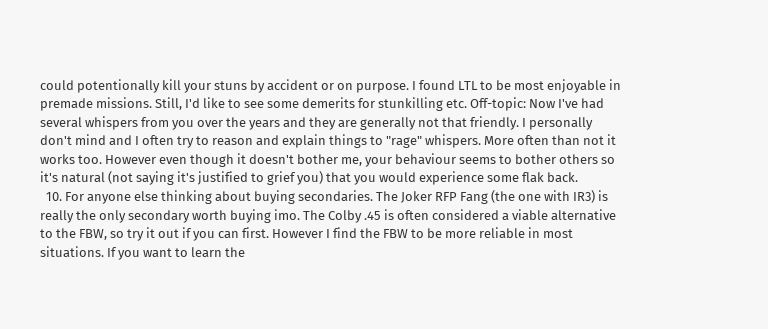could potentionally kill your stuns by accident or on purpose. I found LTL to be most enjoyable in premade missions. Still, I'd like to see some demerits for stunkilling etc. Off-topic: Now I've had several whispers from you over the years and they are generally not that friendly. I personally don't mind and I often try to reason and explain things to "rage" whispers. More often than not it works too. However even though it doesn't bother me, your behaviour seems to bother others so it's natural (not saying it's justified to grief you) that you would experience some flak back.
  10. For anyone else thinking about buying secondaries. The Joker RFP Fang (the one with IR3) is really the only secondary worth buying imo. The Colby .45 is often considered a viable alternative to the FBW, so try it out if you can first. However I find the FBW to be more reliable in most situations. If you want to learn the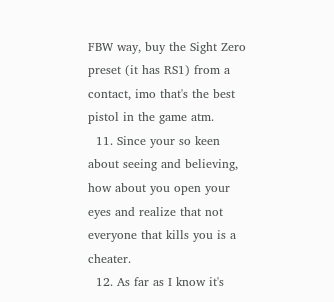FBW way, buy the Sight Zero preset (it has RS1) from a contact, imo that's the best pistol in the game atm.
  11. Since your so keen about seeing and believing, how about you open your eyes and realize that not everyone that kills you is a cheater.
  12. As far as I know it's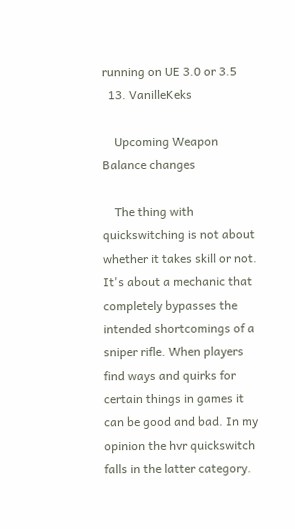running on UE 3.0 or 3.5
  13. VanilleKeks

    Upcoming Weapon Balance changes

    The thing with quickswitching is not about whether it takes skill or not. It's about a mechanic that completely bypasses the intended shortcomings of a sniper rifle. When players find ways and quirks for certain things in games it can be good and bad. In my opinion the hvr quickswitch falls in the latter category.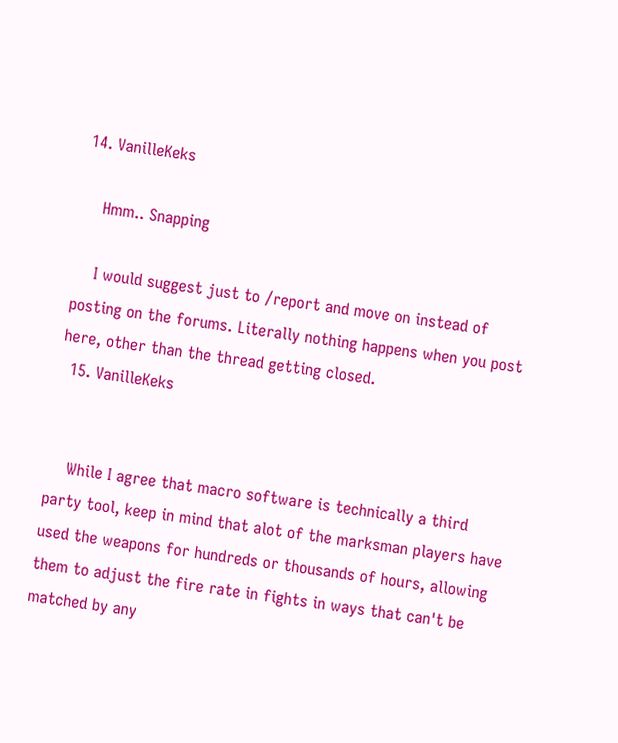14. VanilleKeks

    Hmm.. Snapping

    I would suggest just to /report and move on instead of posting on the forums. Literally nothing happens when you post here, other than the thread getting closed.
  15. VanilleKeks


    While I agree that macro software is technically a third party tool, keep in mind that alot of the marksman players have used the weapons for hundreds or thousands of hours, allowing them to adjust the fire rate in fights in ways that can't be matched by any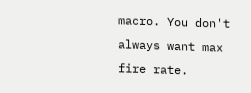macro. You don't always want max fire rate.